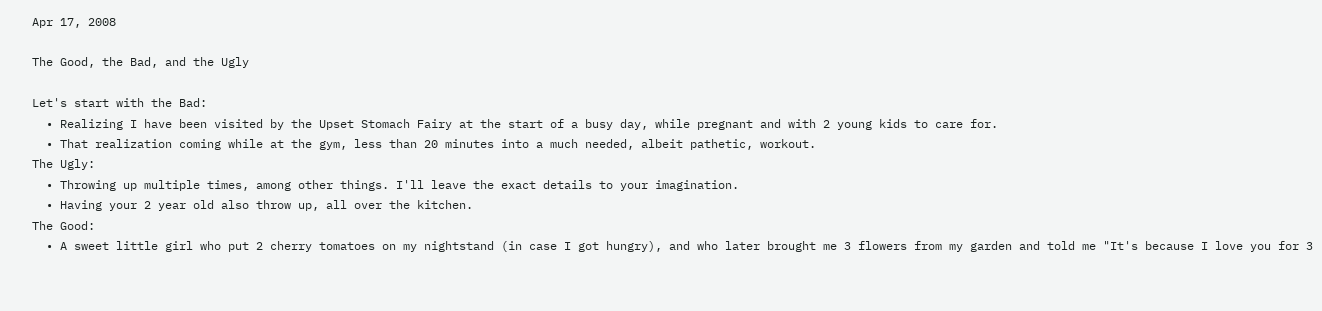Apr 17, 2008

The Good, the Bad, and the Ugly

Let's start with the Bad:
  • Realizing I have been visited by the Upset Stomach Fairy at the start of a busy day, while pregnant and with 2 young kids to care for.
  • That realization coming while at the gym, less than 20 minutes into a much needed, albeit pathetic, workout.
The Ugly:
  • Throwing up multiple times, among other things. I'll leave the exact details to your imagination.
  • Having your 2 year old also throw up, all over the kitchen.
The Good:
  • A sweet little girl who put 2 cherry tomatoes on my nightstand (in case I got hungry), and who later brought me 3 flowers from my garden and told me "It's because I love you for 3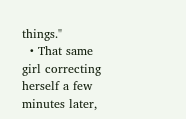things."
  • That same girl correcting herself a few minutes later,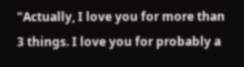"Actually, I love you for more than 3 things. I love you for probably a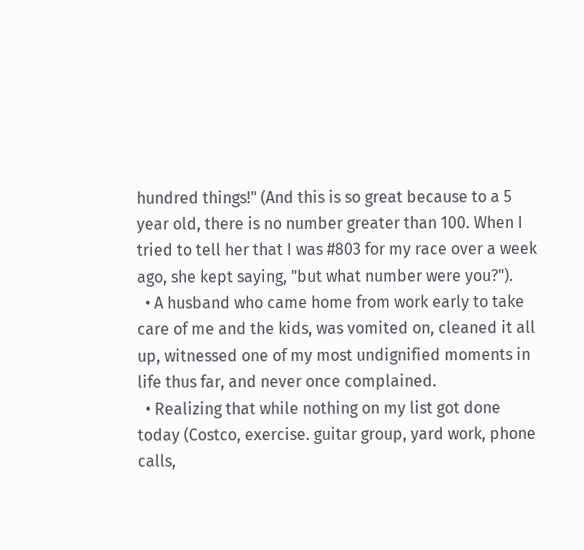hundred things!" (And this is so great because to a 5 year old, there is no number greater than 100. When I tried to tell her that I was #803 for my race over a week ago, she kept saying, "but what number were you?").
  • A husband who came home from work early to take care of me and the kids, was vomited on, cleaned it all up, witnessed one of my most undignified moments in life thus far, and never once complained.
  • Realizing that while nothing on my list got done today (Costco, exercise. guitar group, yard work, phone calls,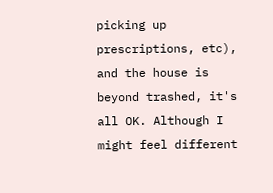picking up prescriptions, etc), and the house is beyond trashed, it's all OK. Although I might feel different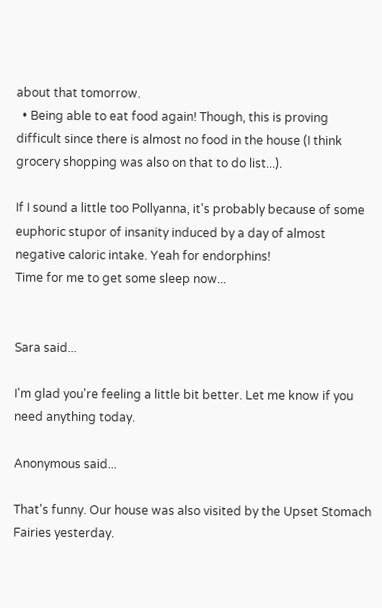about that tomorrow.
  • Being able to eat food again! Though, this is proving difficult since there is almost no food in the house (I think grocery shopping was also on that to do list...).

If I sound a little too Pollyanna, it's probably because of some euphoric stupor of insanity induced by a day of almost negative caloric intake. Yeah for endorphins!
Time for me to get some sleep now...


Sara said...

I'm glad you're feeling a little bit better. Let me know if you need anything today.

Anonymous said...

That's funny. Our house was also visited by the Upset Stomach Fairies yesterday.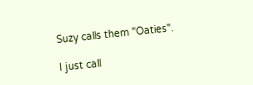Suzy calls them "Oaties".

I just call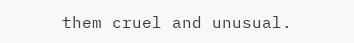them cruel and unusual.